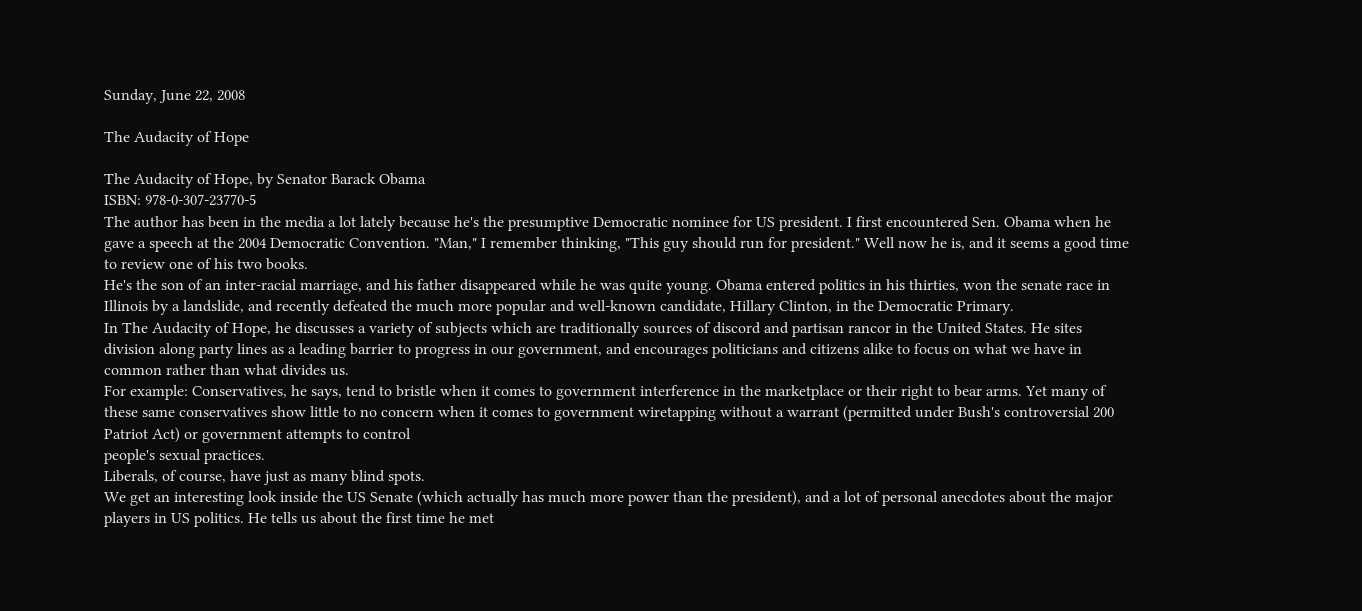Sunday, June 22, 2008

The Audacity of Hope

The Audacity of Hope, by Senator Barack Obama
ISBN: 978-0-307-23770-5
The author has been in the media a lot lately because he's the presumptive Democratic nominee for US president. I first encountered Sen. Obama when he gave a speech at the 2004 Democratic Convention. "Man," I remember thinking, "This guy should run for president." Well now he is, and it seems a good time to review one of his two books.
He's the son of an inter-racial marriage, and his father disappeared while he was quite young. Obama entered politics in his thirties, won the senate race in Illinois by a landslide, and recently defeated the much more popular and well-known candidate, Hillary Clinton, in the Democratic Primary.
In The Audacity of Hope, he discusses a variety of subjects which are traditionally sources of discord and partisan rancor in the United States. He sites division along party lines as a leading barrier to progress in our government, and encourages politicians and citizens alike to focus on what we have in common rather than what divides us.
For example: Conservatives, he says, tend to bristle when it comes to government interference in the marketplace or their right to bear arms. Yet many of these same conservatives show little to no concern when it comes to government wiretapping without a warrant (permitted under Bush's controversial 200 Patriot Act) or government attempts to control
people's sexual practices.
Liberals, of course, have just as many blind spots.
We get an interesting look inside the US Senate (which actually has much more power than the president), and a lot of personal anecdotes about the major players in US politics. He tells us about the first time he met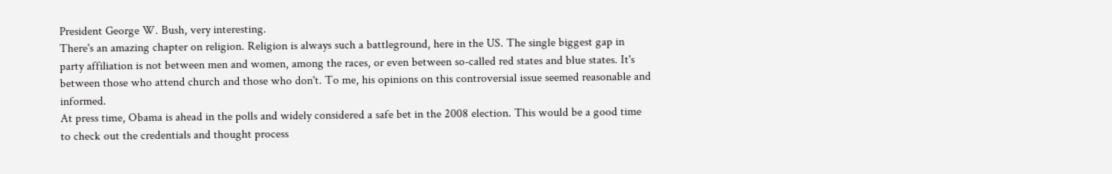President George W. Bush, very interesting.
There's an amazing chapter on religion. Religion is always such a battleground, here in the US. The single biggest gap in party affiliation is not between men and women, among the races, or even between so-called red states and blue states. It's between those who attend church and those who don't. To me, his opinions on this controversial issue seemed reasonable and informed.
At press time, Obama is ahead in the polls and widely considered a safe bet in the 2008 election. This would be a good time to check out the credentials and thought process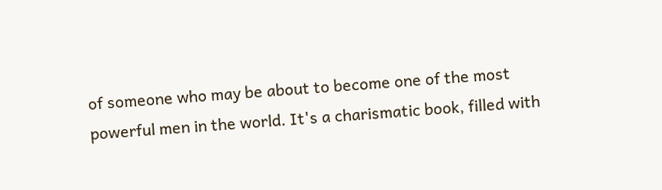of someone who may be about to become one of the most powerful men in the world. It's a charismatic book, filled with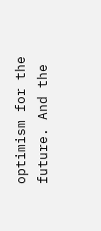optimism for the future. And the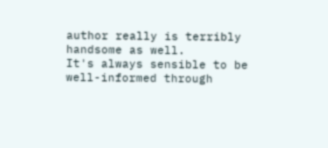author really is terribly handsome as well.
It's always sensible to be well-informed through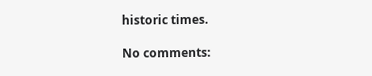historic times.

No comments: